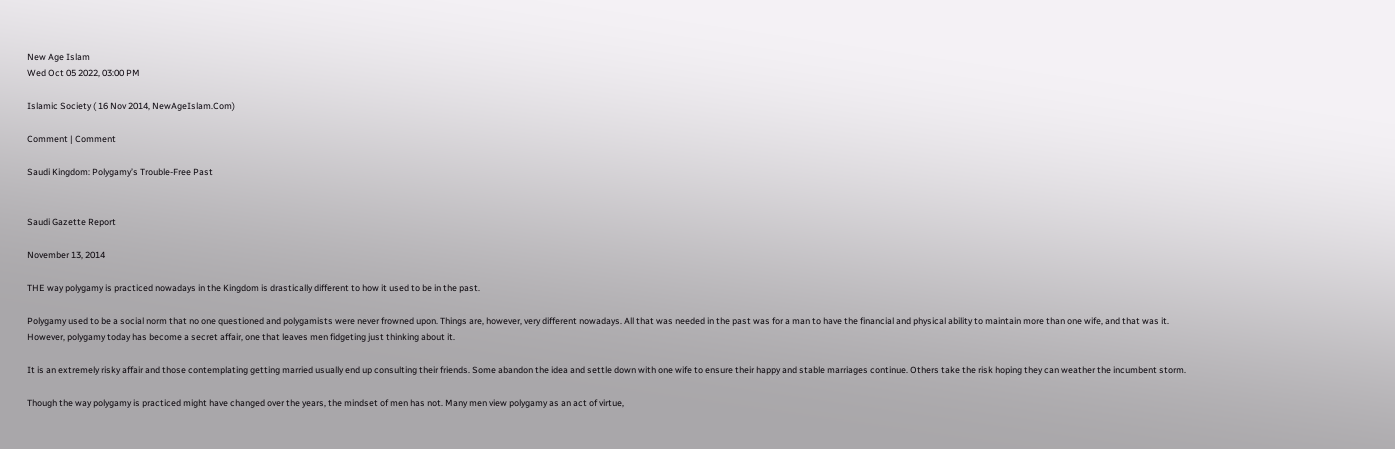New Age Islam
Wed Oct 05 2022, 03:00 PM

Islamic Society ( 16 Nov 2014, NewAgeIslam.Com)

Comment | Comment

Saudi Kingdom: Polygamy’s Trouble-Free Past


Saudi Gazette Report

November 13, 2014

THE way polygamy is practiced nowadays in the Kingdom is drastically different to how it used to be in the past.

Polygamy used to be a social norm that no one questioned and polygamists were never frowned upon. Things are, however, very different nowadays. All that was needed in the past was for a man to have the financial and physical ability to maintain more than one wife, and that was it. However, polygamy today has become a secret affair, one that leaves men fidgeting just thinking about it.

It is an extremely risky affair and those contemplating getting married usually end up consulting their friends. Some abandon the idea and settle down with one wife to ensure their happy and stable marriages continue. Others take the risk hoping they can weather the incumbent storm.

Though the way polygamy is practiced might have changed over the years, the mindset of men has not. Many men view polygamy as an act of virtue,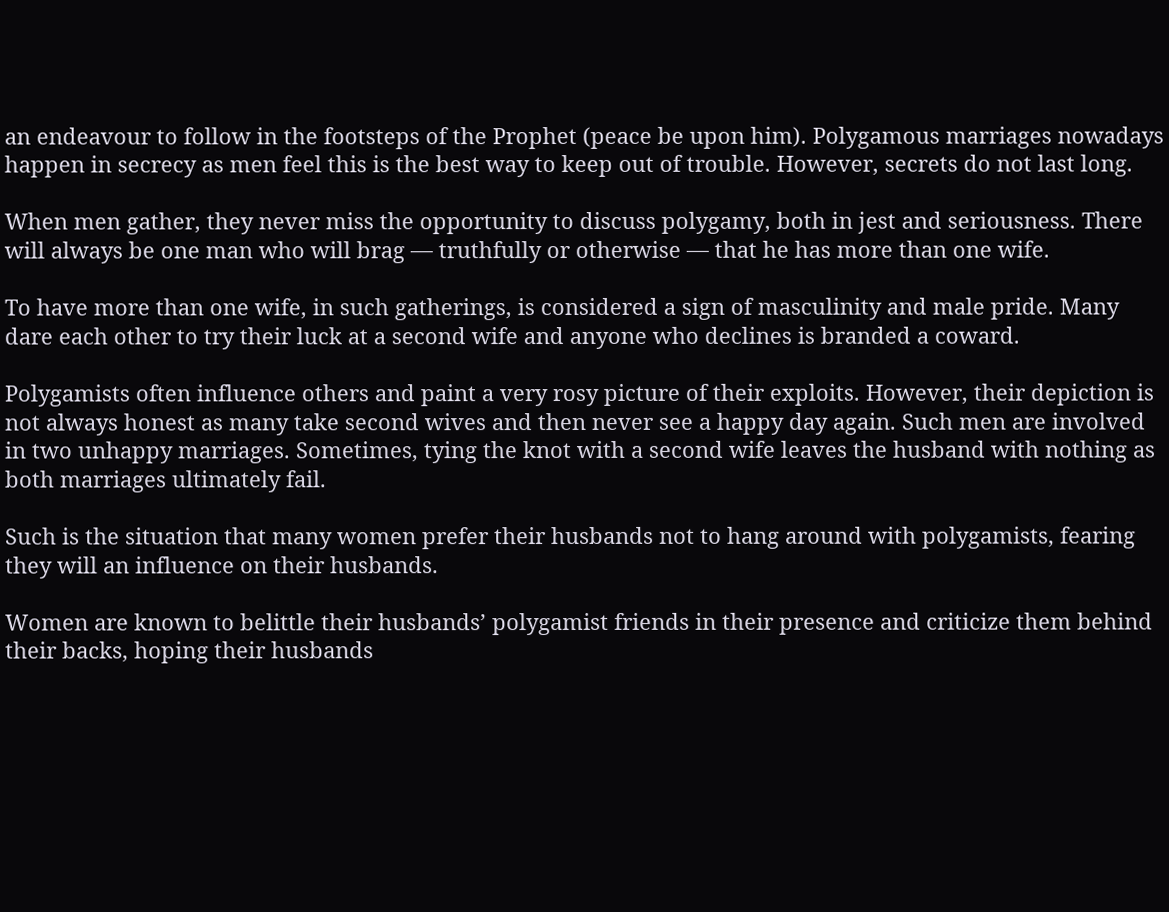an endeavour to follow in the footsteps of the Prophet (peace be upon him). Polygamous marriages nowadays happen in secrecy as men feel this is the best way to keep out of trouble. However, secrets do not last long.

When men gather, they never miss the opportunity to discuss polygamy, both in jest and seriousness. There will always be one man who will brag — truthfully or otherwise — that he has more than one wife.

To have more than one wife, in such gatherings, is considered a sign of masculinity and male pride. Many dare each other to try their luck at a second wife and anyone who declines is branded a coward.

Polygamists often influence others and paint a very rosy picture of their exploits. However, their depiction is not always honest as many take second wives and then never see a happy day again. Such men are involved in two unhappy marriages. Sometimes, tying the knot with a second wife leaves the husband with nothing as both marriages ultimately fail.

Such is the situation that many women prefer their husbands not to hang around with polygamists, fearing they will an influence on their husbands.

Women are known to belittle their husbands’ polygamist friends in their presence and criticize them behind their backs, hoping their husbands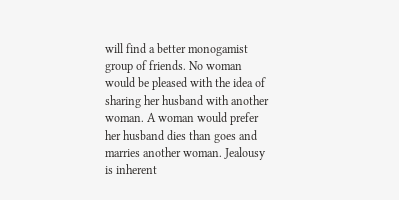will find a better monogamist group of friends. No woman would be pleased with the idea of sharing her husband with another woman. A woman would prefer her husband dies than goes and marries another woman. Jealousy is inherent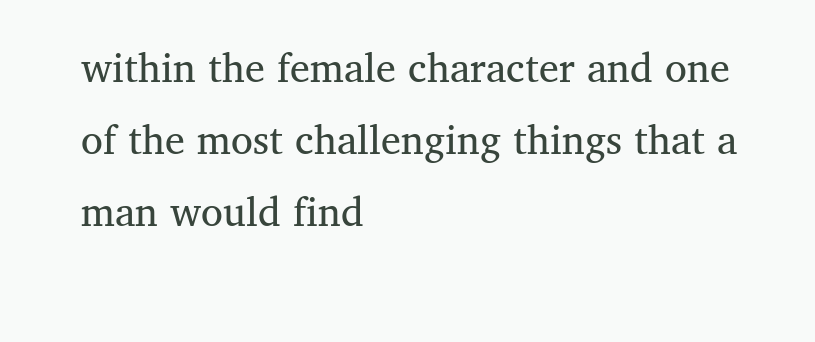within the female character and one of the most challenging things that a man would find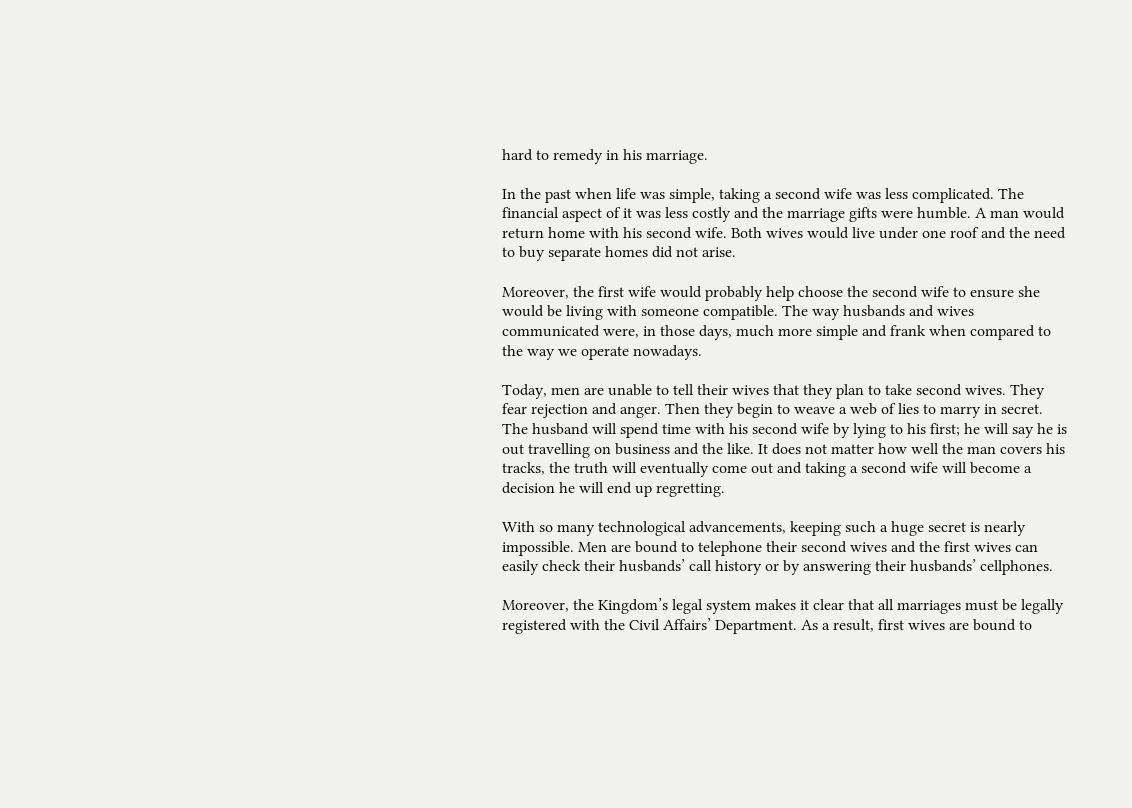hard to remedy in his marriage.

In the past when life was simple, taking a second wife was less complicated. The financial aspect of it was less costly and the marriage gifts were humble. A man would return home with his second wife. Both wives would live under one roof and the need to buy separate homes did not arise.

Moreover, the first wife would probably help choose the second wife to ensure she would be living with someone compatible. The way husbands and wives communicated were, in those days, much more simple and frank when compared to the way we operate nowadays.

Today, men are unable to tell their wives that they plan to take second wives. They fear rejection and anger. Then they begin to weave a web of lies to marry in secret. The husband will spend time with his second wife by lying to his first; he will say he is out travelling on business and the like. It does not matter how well the man covers his tracks, the truth will eventually come out and taking a second wife will become a decision he will end up regretting.

With so many technological advancements, keeping such a huge secret is nearly impossible. Men are bound to telephone their second wives and the first wives can easily check their husbands’ call history or by answering their husbands’ cellphones.

Moreover, the Kingdom’s legal system makes it clear that all marriages must be legally registered with the Civil Affairs’ Department. As a result, first wives are bound to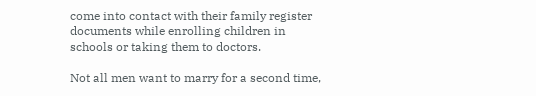come into contact with their family register documents while enrolling children in schools or taking them to doctors.

Not all men want to marry for a second time,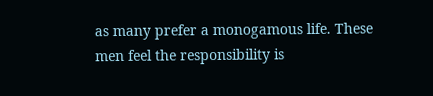as many prefer a monogamous life. These men feel the responsibility is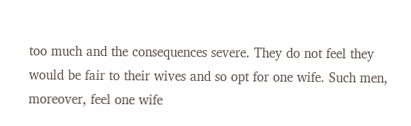too much and the consequences severe. They do not feel they would be fair to their wives and so opt for one wife. Such men, moreover, feel one wife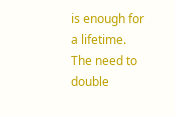is enough for a lifetime. The need to double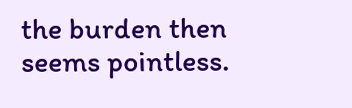the burden then seems pointless.